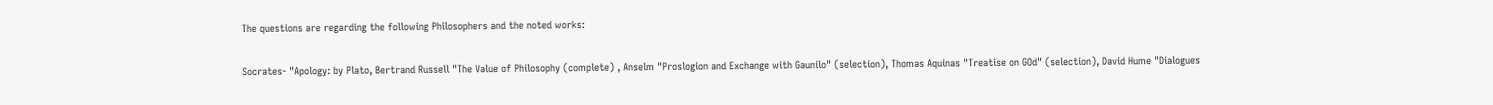The questions are regarding the following Philosophers and the noted works:

Socrates- "Apology: by Plato, Bertrand Russell "The Value of Philosophy (complete) , Anselm "Proslogion and Exchange with Gaunilo" (selection), Thomas Aquinas "Treatise on GOd" (selection), David Hume "Dialogues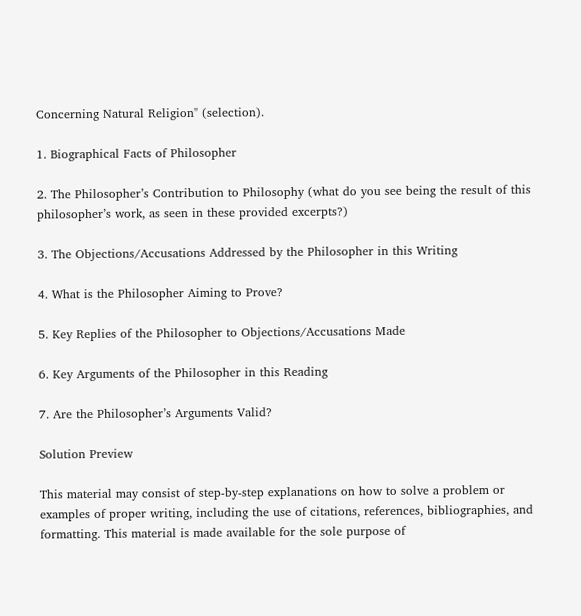Concerning Natural Religion" (selection).

1. Biographical Facts of Philosopher

2. The Philosopher’s Contribution to Philosophy (what do you see being the result of this philosopher’s work, as seen in these provided excerpts?)

3. The Objections/Accusations Addressed by the Philosopher in this Writing

4. What is the Philosopher Aiming to Prove?

5. Key Replies of the Philosopher to Objections/Accusations Made

6. Key Arguments of the Philosopher in this Reading

7. Are the Philosopher’s Arguments Valid?

Solution Preview

This material may consist of step-by-step explanations on how to solve a problem or examples of proper writing, including the use of citations, references, bibliographies, and formatting. This material is made available for the sole purpose of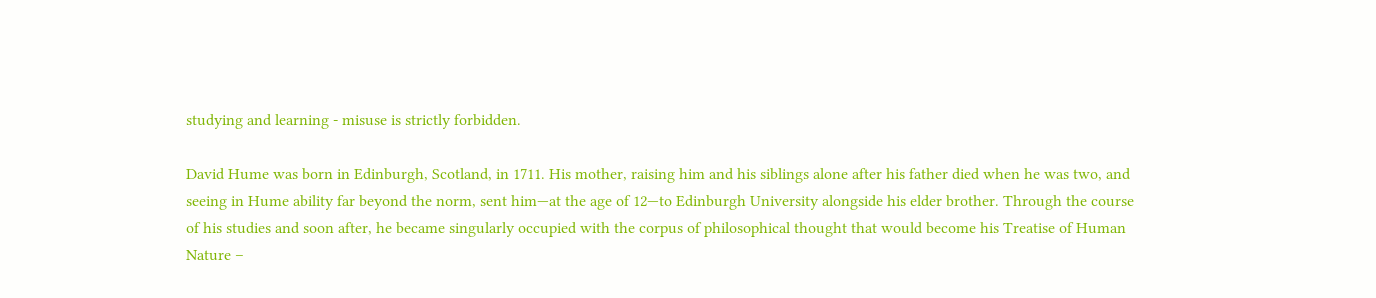studying and learning - misuse is strictly forbidden.

David Hume was born in Edinburgh, Scotland, in 1711. His mother, raising him and his siblings alone after his father died when he was two, and seeing in Hume ability far beyond the norm, sent him—at the age of 12—to Edinburgh University alongside his elder brother. Through the course of his studies and soon after, he became singularly occupied with the corpus of philosophical thought that would become his Treatise of Human Nature –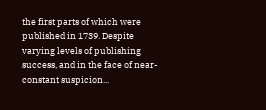the first parts of which were published in 1739. Despite varying levels of publishing success, and in the face of near-constant suspicion...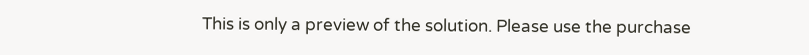This is only a preview of the solution. Please use the purchase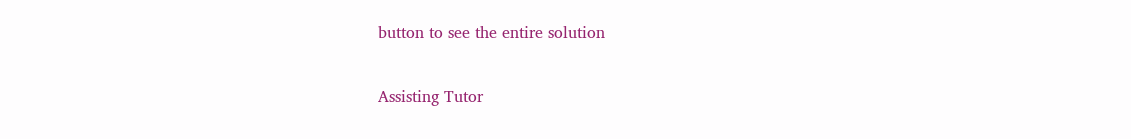button to see the entire solution

Assisting Tutor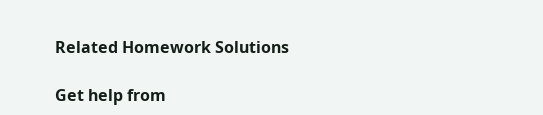Related Homework Solutions

Get help from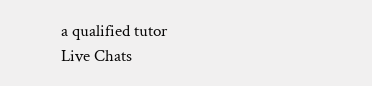a qualified tutor
Live Chats